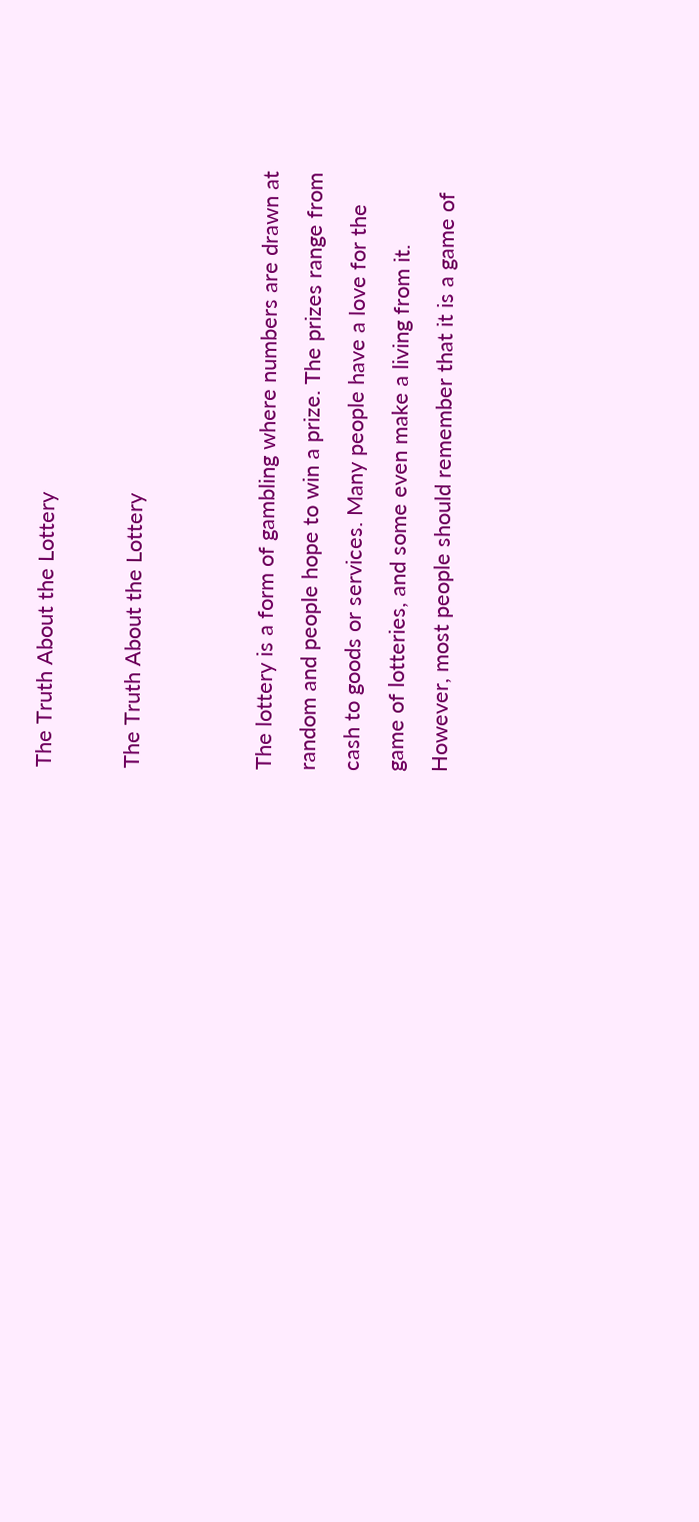The Truth About the Lottery

The Truth About the Lottery


The lottery is a form of gambling where numbers are drawn at random and people hope to win a prize. The prizes range from cash to goods or services. Many people have a love for the game of lotteries, and some even make a living from it. However, most people should remember that it is a game of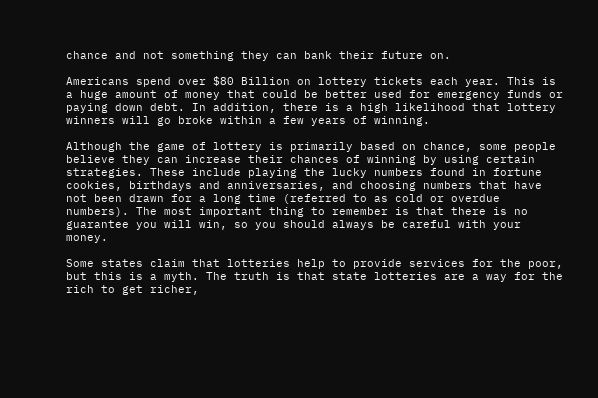chance and not something they can bank their future on.

Americans spend over $80 Billion on lottery tickets each year. This is a huge amount of money that could be better used for emergency funds or paying down debt. In addition, there is a high likelihood that lottery winners will go broke within a few years of winning.

Although the game of lottery is primarily based on chance, some people believe they can increase their chances of winning by using certain strategies. These include playing the lucky numbers found in fortune cookies, birthdays and anniversaries, and choosing numbers that have not been drawn for a long time (referred to as cold or overdue numbers). The most important thing to remember is that there is no guarantee you will win, so you should always be careful with your money.

Some states claim that lotteries help to provide services for the poor, but this is a myth. The truth is that state lotteries are a way for the rich to get richer,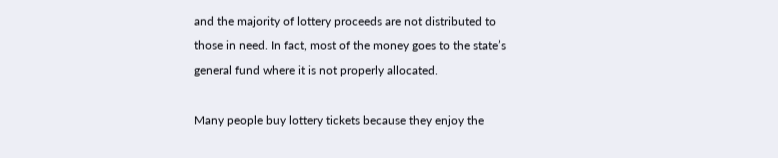and the majority of lottery proceeds are not distributed to those in need. In fact, most of the money goes to the state’s general fund where it is not properly allocated.

Many people buy lottery tickets because they enjoy the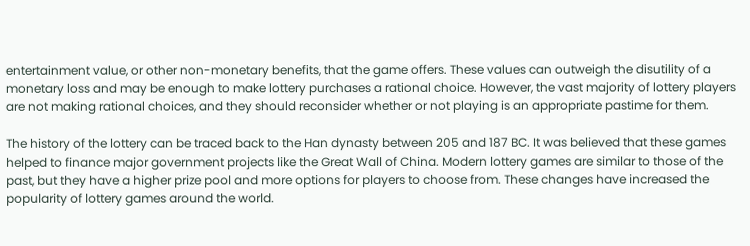entertainment value, or other non-monetary benefits, that the game offers. These values can outweigh the disutility of a monetary loss and may be enough to make lottery purchases a rational choice. However, the vast majority of lottery players are not making rational choices, and they should reconsider whether or not playing is an appropriate pastime for them.

The history of the lottery can be traced back to the Han dynasty between 205 and 187 BC. It was believed that these games helped to finance major government projects like the Great Wall of China. Modern lottery games are similar to those of the past, but they have a higher prize pool and more options for players to choose from. These changes have increased the popularity of lottery games around the world.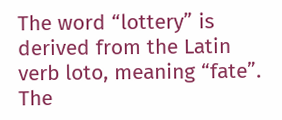The word “lottery” is derived from the Latin verb loto, meaning “fate”. The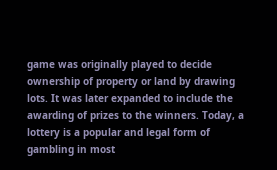game was originally played to decide ownership of property or land by drawing lots. It was later expanded to include the awarding of prizes to the winners. Today, a lottery is a popular and legal form of gambling in most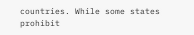countries. While some states prohibit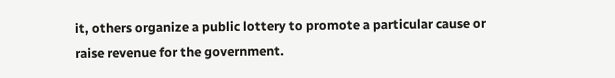it, others organize a public lottery to promote a particular cause or raise revenue for the government.